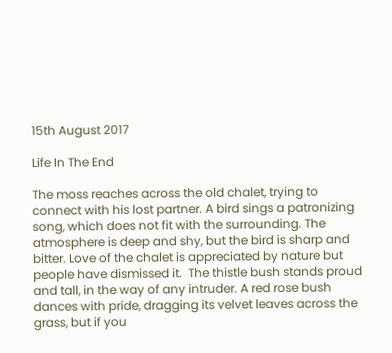15th August 2017

Life In The End

The moss reaches across the old chalet, trying to connect with his lost partner. A bird sings a patronizing song, which does not fit with the surrounding. The atmosphere is deep and shy, but the bird is sharp and bitter. Love of the chalet is appreciated by nature but people have dismissed it.  The thistle bush stands proud and tall, in the way of any intruder. A red rose bush dances with pride, dragging its velvet leaves across the grass, but if you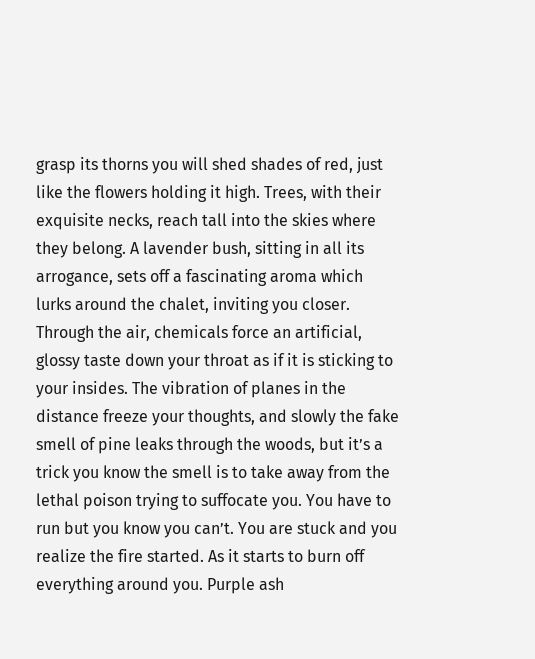grasp its thorns you will shed shades of red, just like the flowers holding it high. Trees, with their exquisite necks, reach tall into the skies where they belong. A lavender bush, sitting in all its arrogance, sets off a fascinating aroma which lurks around the chalet, inviting you closer. Through the air, chemicals force an artificial, glossy taste down your throat as if it is sticking to your insides. The vibration of planes in the distance freeze your thoughts, and slowly the fake smell of pine leaks through the woods, but it’s a trick you know the smell is to take away from the lethal poison trying to suffocate you. You have to run but you know you can’t. You are stuck and you realize the fire started. As it starts to burn off everything around you. Purple ash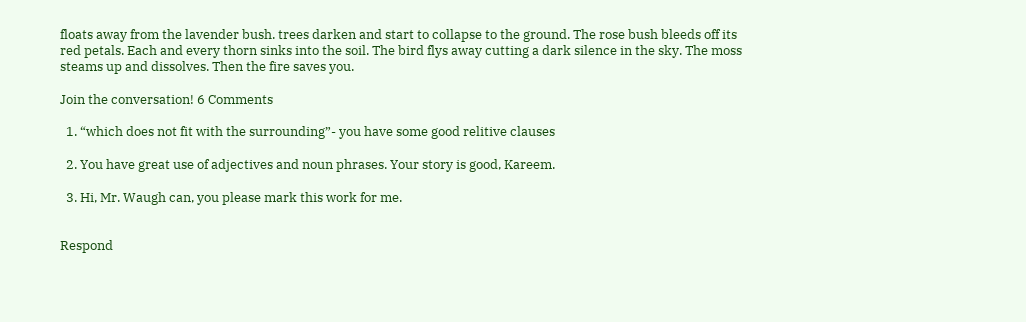floats away from the lavender bush. trees darken and start to collapse to the ground. The rose bush bleeds off its red petals. Each and every thorn sinks into the soil. The bird flys away cutting a dark silence in the sky. The moss steams up and dissolves. Then the fire saves you.

Join the conversation! 6 Comments

  1. “which does not fit with the surrounding”- you have some good relitive clauses

  2. You have great use of adjectives and noun phrases. Your story is good, Kareem.

  3. Hi, Mr. Waugh can, you please mark this work for me.


Respond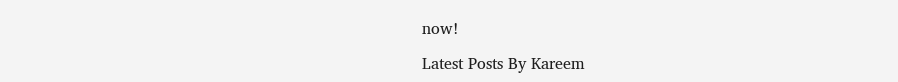now!

Latest Posts By Kareem